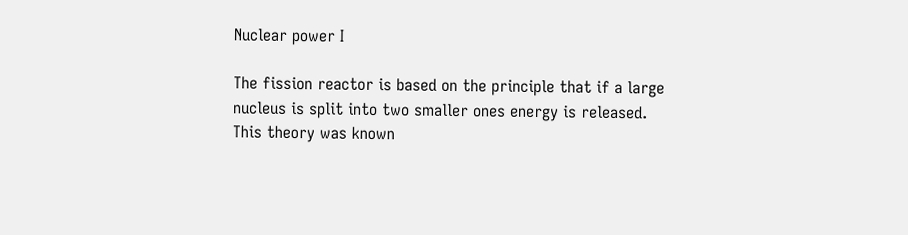Nuclear power I

The fission reactor is based on the principle that if a large nucleus is split into two smaller ones energy is released. This theory was known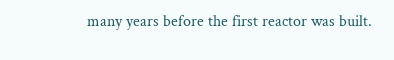many years before the first reactor was built.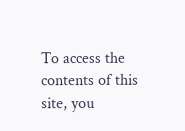To access the contents of this site, you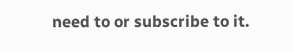need to or subscribe to it.